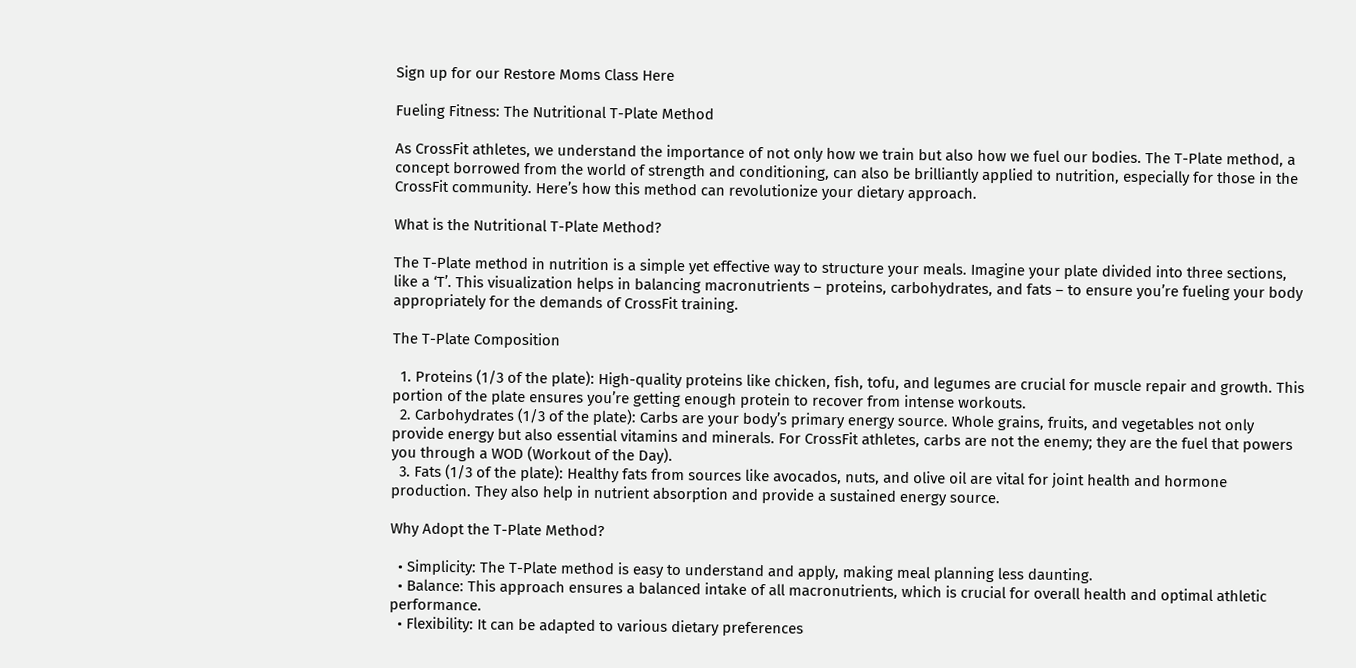Sign up for our Restore Moms Class Here

Fueling Fitness: The Nutritional T-Plate Method

As CrossFit athletes, we understand the importance of not only how we train but also how we fuel our bodies. The T-Plate method, a concept borrowed from the world of strength and conditioning, can also be brilliantly applied to nutrition, especially for those in the CrossFit community. Here’s how this method can revolutionize your dietary approach.

What is the Nutritional T-Plate Method?

The T-Plate method in nutrition is a simple yet effective way to structure your meals. Imagine your plate divided into three sections, like a ‘T’. This visualization helps in balancing macronutrients – proteins, carbohydrates, and fats – to ensure you’re fueling your body appropriately for the demands of CrossFit training.

The T-Plate Composition

  1. Proteins (1/3 of the plate): High-quality proteins like chicken, fish, tofu, and legumes are crucial for muscle repair and growth. This portion of the plate ensures you’re getting enough protein to recover from intense workouts.
  2. Carbohydrates (1/3 of the plate): Carbs are your body’s primary energy source. Whole grains, fruits, and vegetables not only provide energy but also essential vitamins and minerals. For CrossFit athletes, carbs are not the enemy; they are the fuel that powers you through a WOD (Workout of the Day).
  3. Fats (1/3 of the plate): Healthy fats from sources like avocados, nuts, and olive oil are vital for joint health and hormone production. They also help in nutrient absorption and provide a sustained energy source.

Why Adopt the T-Plate Method?

  • Simplicity: The T-Plate method is easy to understand and apply, making meal planning less daunting.
  • Balance: This approach ensures a balanced intake of all macronutrients, which is crucial for overall health and optimal athletic performance.
  • Flexibility: It can be adapted to various dietary preferences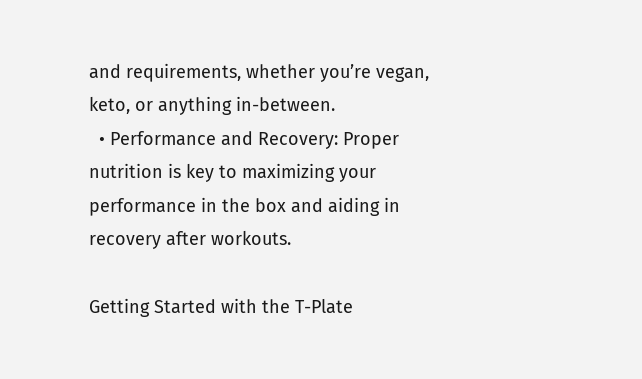and requirements, whether you’re vegan, keto, or anything in-between.
  • Performance and Recovery: Proper nutrition is key to maximizing your performance in the box and aiding in recovery after workouts.

Getting Started with the T-Plate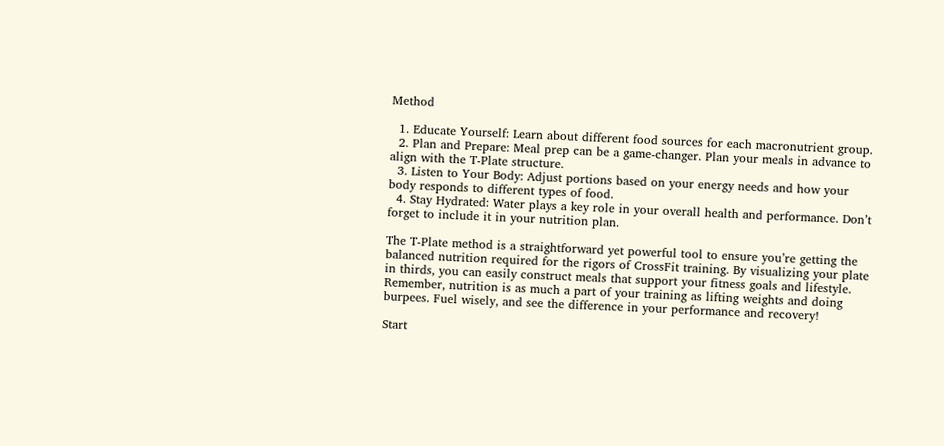Method

  1. Educate Yourself: Learn about different food sources for each macronutrient group.
  2. Plan and Prepare: Meal prep can be a game-changer. Plan your meals in advance to align with the T-Plate structure.
  3. Listen to Your Body: Adjust portions based on your energy needs and how your body responds to different types of food.
  4. Stay Hydrated: Water plays a key role in your overall health and performance. Don’t forget to include it in your nutrition plan.

The T-Plate method is a straightforward yet powerful tool to ensure you’re getting the balanced nutrition required for the rigors of CrossFit training. By visualizing your plate in thirds, you can easily construct meals that support your fitness goals and lifestyle. Remember, nutrition is as much a part of your training as lifting weights and doing burpees. Fuel wisely, and see the difference in your performance and recovery!

Start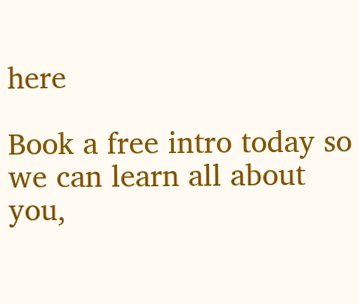here

Book a free intro today so we can learn all about you,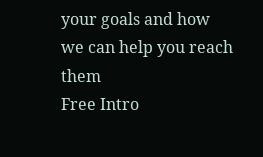your goals and how we can help you reach them
Free Intro